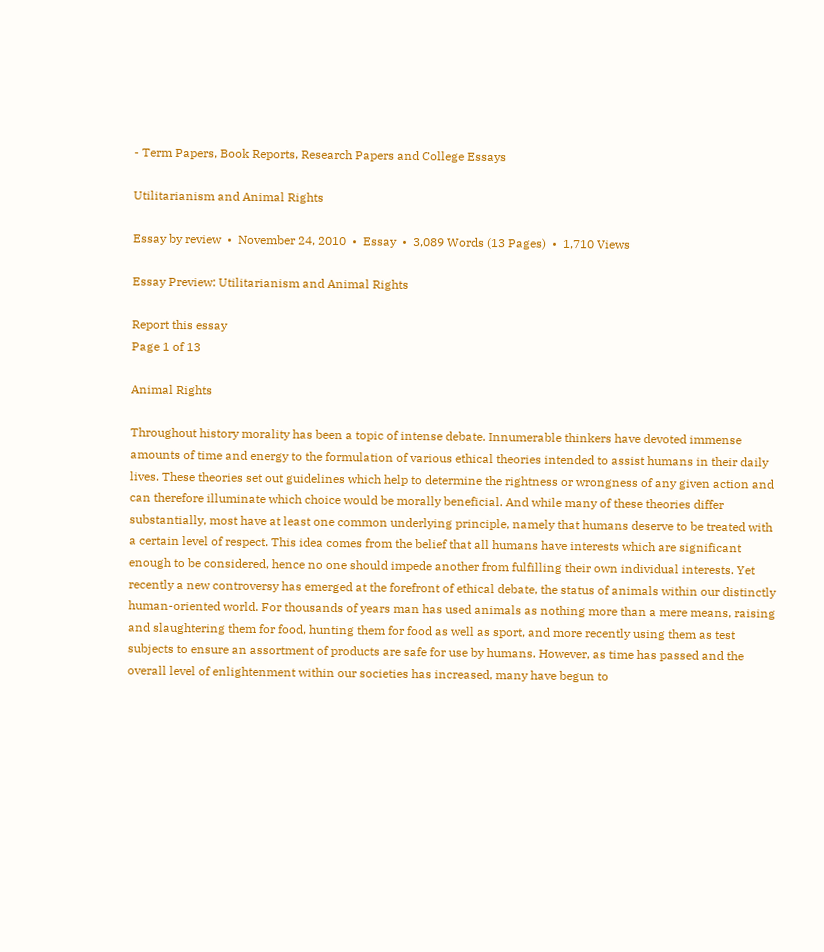- Term Papers, Book Reports, Research Papers and College Essays

Utilitarianism and Animal Rights

Essay by review  •  November 24, 2010  •  Essay  •  3,089 Words (13 Pages)  •  1,710 Views

Essay Preview: Utilitarianism and Animal Rights

Report this essay
Page 1 of 13

Animal Rights

Throughout history morality has been a topic of intense debate. Innumerable thinkers have devoted immense amounts of time and energy to the formulation of various ethical theories intended to assist humans in their daily lives. These theories set out guidelines which help to determine the rightness or wrongness of any given action and can therefore illuminate which choice would be morally beneficial. And while many of these theories differ substantially, most have at least one common underlying principle, namely that humans deserve to be treated with a certain level of respect. This idea comes from the belief that all humans have interests which are significant enough to be considered, hence no one should impede another from fulfilling their own individual interests. Yet recently a new controversy has emerged at the forefront of ethical debate, the status of animals within our distinctly human-oriented world. For thousands of years man has used animals as nothing more than a mere means, raising and slaughtering them for food, hunting them for food as well as sport, and more recently using them as test subjects to ensure an assortment of products are safe for use by humans. However, as time has passed and the overall level of enlightenment within our societies has increased, many have begun to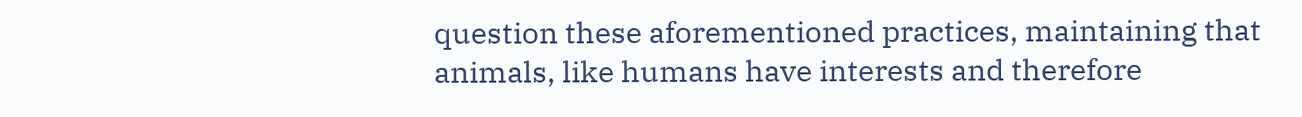question these aforementioned practices, maintaining that animals, like humans have interests and therefore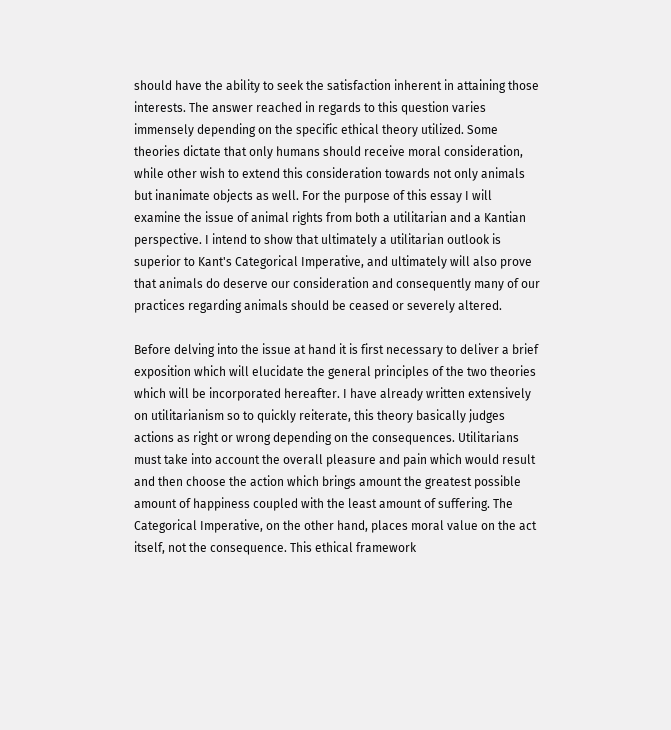should have the ability to seek the satisfaction inherent in attaining those interests. The answer reached in regards to this question varies immensely depending on the specific ethical theory utilized. Some theories dictate that only humans should receive moral consideration, while other wish to extend this consideration towards not only animals but inanimate objects as well. For the purpose of this essay I will examine the issue of animal rights from both a utilitarian and a Kantian perspective. I intend to show that ultimately a utilitarian outlook is superior to Kant's Categorical Imperative, and ultimately will also prove that animals do deserve our consideration and consequently many of our practices regarding animals should be ceased or severely altered.

Before delving into the issue at hand it is first necessary to deliver a brief exposition which will elucidate the general principles of the two theories which will be incorporated hereafter. I have already written extensively on utilitarianism so to quickly reiterate, this theory basically judges actions as right or wrong depending on the consequences. Utilitarians must take into account the overall pleasure and pain which would result and then choose the action which brings amount the greatest possible amount of happiness coupled with the least amount of suffering. The Categorical Imperative, on the other hand, places moral value on the act itself, not the consequence. This ethical framework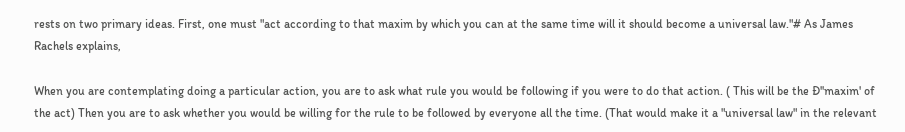rests on two primary ideas. First, one must "act according to that maxim by which you can at the same time will it should become a universal law."# As James Rachels explains,

When you are contemplating doing a particular action, you are to ask what rule you would be following if you were to do that action. ( This will be the Ð''maxim' of the act) Then you are to ask whether you would be willing for the rule to be followed by everyone all the time. (That would make it a "universal law" in the relevant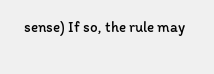sense) If so, the rule may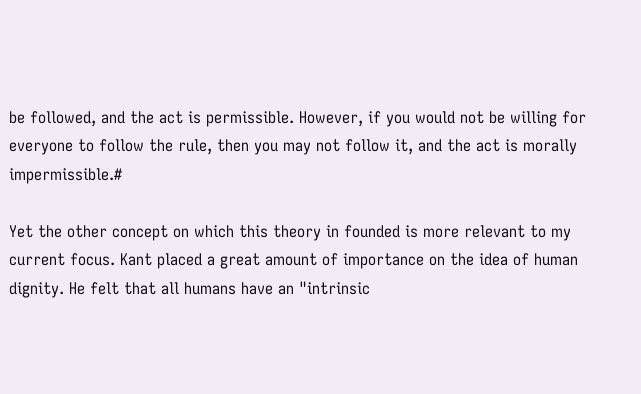be followed, and the act is permissible. However, if you would not be willing for everyone to follow the rule, then you may not follow it, and the act is morally impermissible.#

Yet the other concept on which this theory in founded is more relevant to my current focus. Kant placed a great amount of importance on the idea of human dignity. He felt that all humans have an "intrinsic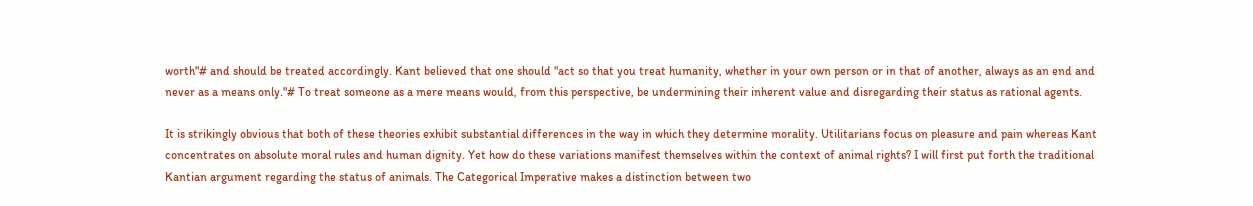worth"# and should be treated accordingly. Kant believed that one should "act so that you treat humanity, whether in your own person or in that of another, always as an end and never as a means only."# To treat someone as a mere means would, from this perspective, be undermining their inherent value and disregarding their status as rational agents.

It is strikingly obvious that both of these theories exhibit substantial differences in the way in which they determine morality. Utilitarians focus on pleasure and pain whereas Kant concentrates on absolute moral rules and human dignity. Yet how do these variations manifest themselves within the context of animal rights? I will first put forth the traditional Kantian argument regarding the status of animals. The Categorical Imperative makes a distinction between two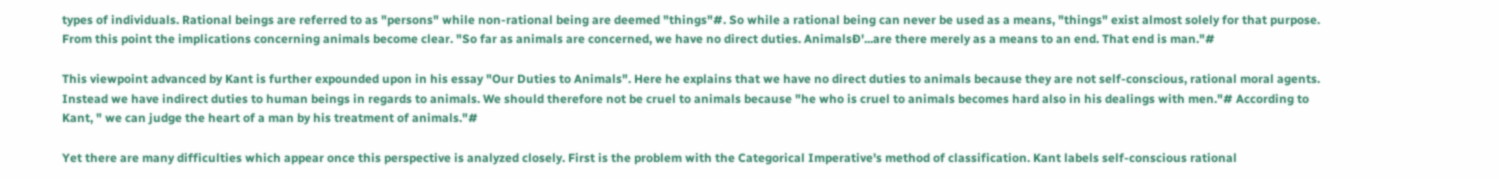types of individuals. Rational beings are referred to as "persons" while non-rational being are deemed "things"#. So while a rational being can never be used as a means, "things" exist almost solely for that purpose. From this point the implications concerning animals become clear. "So far as animals are concerned, we have no direct duties. AnimalsÐ'...are there merely as a means to an end. That end is man."#

This viewpoint advanced by Kant is further expounded upon in his essay "Our Duties to Animals". Here he explains that we have no direct duties to animals because they are not self-conscious, rational moral agents. Instead we have indirect duties to human beings in regards to animals. We should therefore not be cruel to animals because "he who is cruel to animals becomes hard also in his dealings with men."# According to Kant, " we can judge the heart of a man by his treatment of animals."#

Yet there are many difficulties which appear once this perspective is analyzed closely. First is the problem with the Categorical Imperative's method of classification. Kant labels self-conscious rational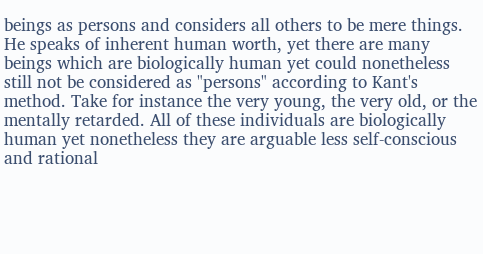beings as persons and considers all others to be mere things. He speaks of inherent human worth, yet there are many beings which are biologically human yet could nonetheless still not be considered as "persons" according to Kant's method. Take for instance the very young, the very old, or the mentally retarded. All of these individuals are biologically human yet nonetheless they are arguable less self-conscious and rational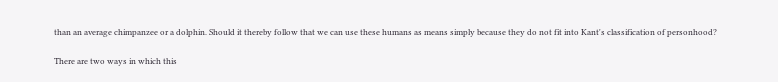than an average chimpanzee or a dolphin. Should it thereby follow that we can use these humans as means simply because they do not fit into Kant's classification of personhood?

There are two ways in which this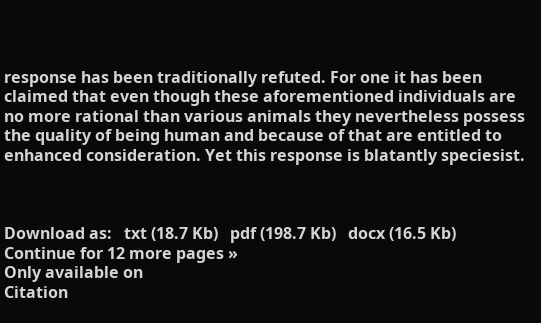response has been traditionally refuted. For one it has been claimed that even though these aforementioned individuals are no more rational than various animals they nevertheless possess the quality of being human and because of that are entitled to enhanced consideration. Yet this response is blatantly speciesist.



Download as:   txt (18.7 Kb)   pdf (198.7 Kb)   docx (16.5 Kb)
Continue for 12 more pages »
Only available on
Citation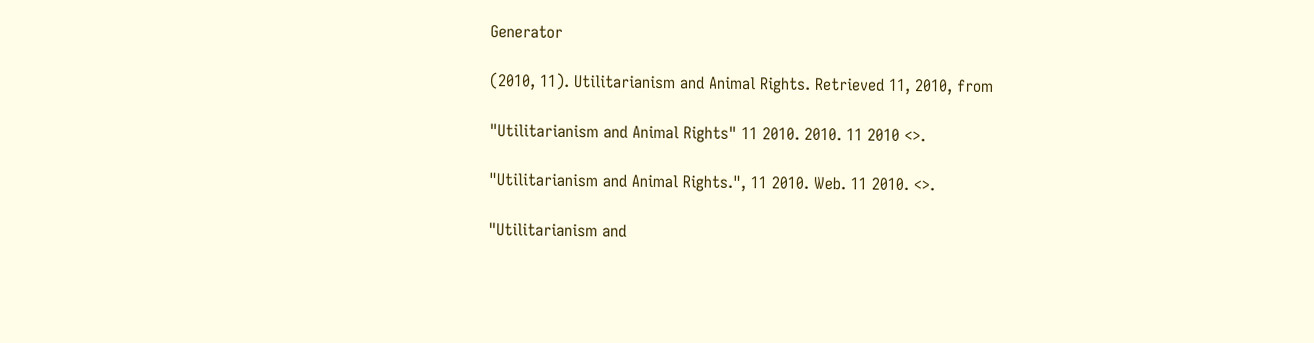Generator

(2010, 11). Utilitarianism and Animal Rights. Retrieved 11, 2010, from

"Utilitarianism and Animal Rights" 11 2010. 2010. 11 2010 <>.

"Utilitarianism and Animal Rights.", 11 2010. Web. 11 2010. <>.

"Utilitarianism and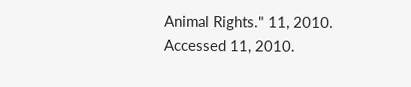Animal Rights." 11, 2010. Accessed 11, 2010.